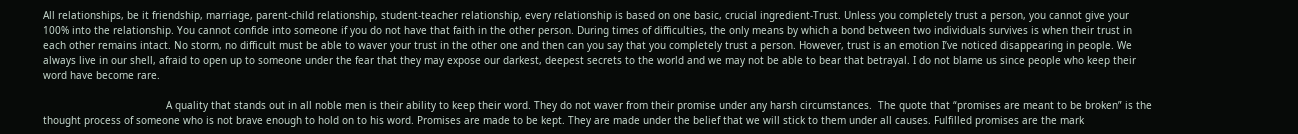All relationships, be it friendship, marriage, parent-child relationship, student-teacher relationship, every relationship is based on one basic, crucial ingredient-Trust. Unless you completely trust a person, you cannot give your 100% into the relationship. You cannot confide into someone if you do not have that faith in the other person. During times of difficulties, the only means by which a bond between two individuals survives is when their trust in each other remains intact. No storm, no difficult must be able to waver your trust in the other one and then can you say that you completely trust a person. However, trust is an emotion I’ve noticed disappearing in people. We always live in our shell, afraid to open up to someone under the fear that they may expose our darkest, deepest secrets to the world and we may not be able to bear that betrayal. I do not blame us since people who keep their word have become rare.

                                         A quality that stands out in all noble men is their ability to keep their word. They do not waver from their promise under any harsh circumstances.  The quote that “promises are meant to be broken” is the thought process of someone who is not brave enough to hold on to his word. Promises are made to be kept. They are made under the belief that we will stick to them under all causes. Fulfilled promises are the mark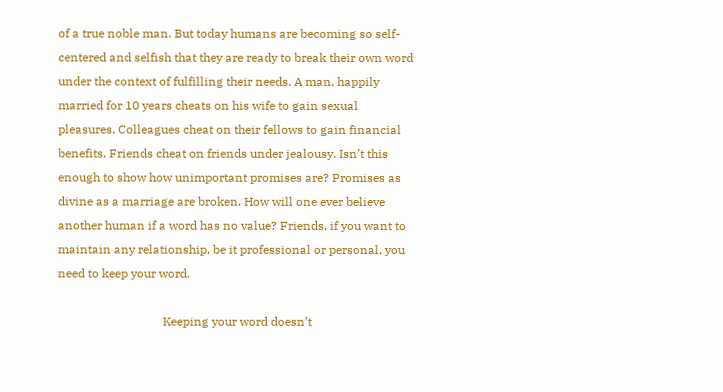of a true noble man. But today humans are becoming so self-centered and selfish that they are ready to break their own word under the context of fulfilling their needs. A man, happily married for 10 years cheats on his wife to gain sexual pleasures. Colleagues cheat on their fellows to gain financial benefits. Friends cheat on friends under jealousy. Isn’t this enough to show how unimportant promises are? Promises as divine as a marriage are broken. How will one ever believe another human if a word has no value? Friends, if you want to maintain any relationship, be it professional or personal, you need to keep your word.

                                   Keeping your word doesn’t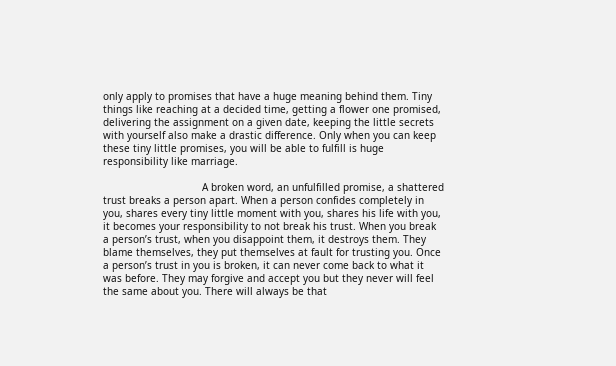only apply to promises that have a huge meaning behind them. Tiny things like reaching at a decided time, getting a flower one promised, delivering the assignment on a given date, keeping the little secrets with yourself also make a drastic difference. Only when you can keep these tiny little promises, you will be able to fulfill is huge responsibility like marriage.

                                 A broken word, an unfulfilled promise, a shattered trust breaks a person apart. When a person confides completely in you, shares every tiny little moment with you, shares his life with you, it becomes your responsibility to not break his trust. When you break a person’s trust, when you disappoint them, it destroys them. They blame themselves, they put themselves at fault for trusting you. Once a person’s trust in you is broken, it can never come back to what it was before. They may forgive and accept you but they never will feel the same about you. There will always be that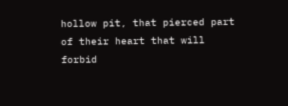hollow pit, that pierced part of their heart that will forbid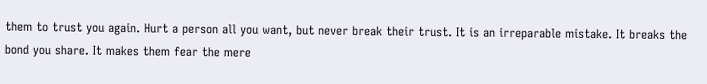them to trust you again. Hurt a person all you want, but never break their trust. It is an irreparable mistake. It breaks the bond you share. It makes them fear the mere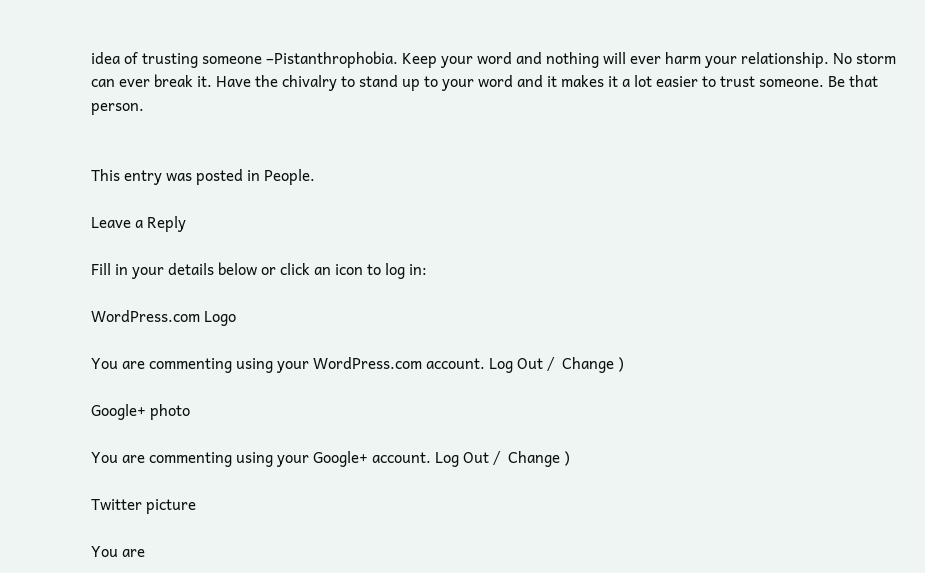idea of trusting someone –Pistanthrophobia. Keep your word and nothing will ever harm your relationship. No storm can ever break it. Have the chivalry to stand up to your word and it makes it a lot easier to trust someone. Be that person.


This entry was posted in People.

Leave a Reply

Fill in your details below or click an icon to log in:

WordPress.com Logo

You are commenting using your WordPress.com account. Log Out /  Change )

Google+ photo

You are commenting using your Google+ account. Log Out /  Change )

Twitter picture

You are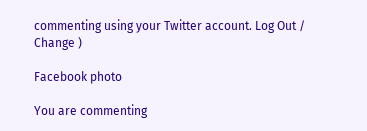commenting using your Twitter account. Log Out /  Change )

Facebook photo

You are commenting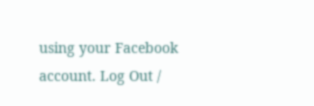using your Facebook account. Log Out /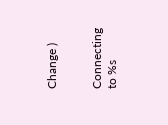Change )


Connecting to %s